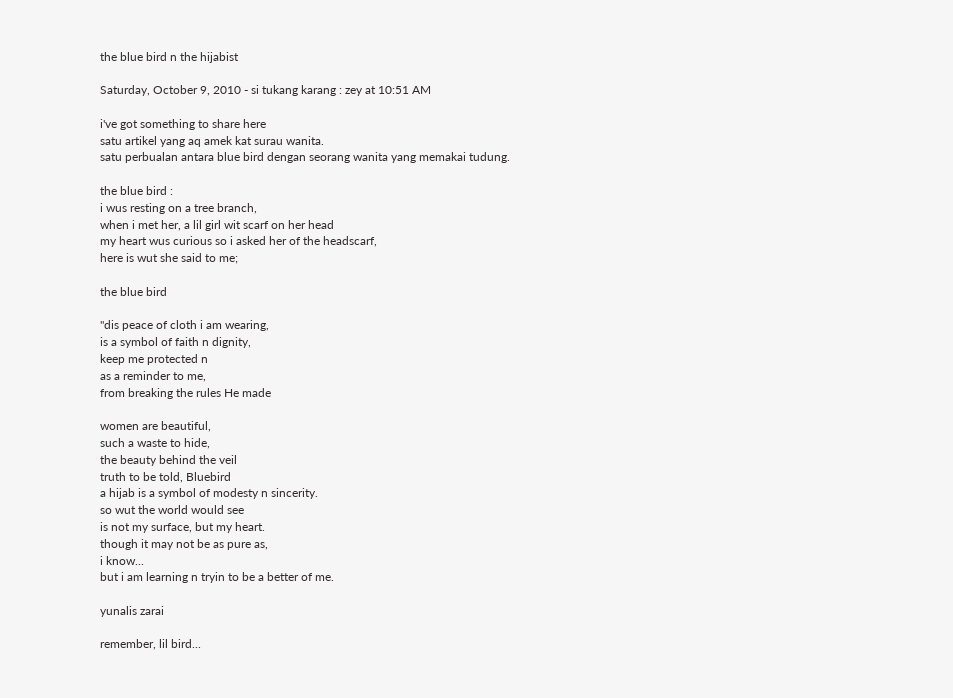the blue bird n the hijabist

Saturday, October 9, 2010 - si tukang karang : zey at 10:51 AM

i've got something to share here
satu artikel yang aq amek kat surau wanita.
satu perbualan antara blue bird dengan seorang wanita yang memakai tudung.

the blue bird :
i wus resting on a tree branch,
when i met her, a lil girl wit scarf on her head
my heart wus curious so i asked her of the headscarf,
here is wut she said to me;

the blue bird

"dis peace of cloth i am wearing,
is a symbol of faith n dignity,
keep me protected n
as a reminder to me,
from breaking the rules He made

women are beautiful,
such a waste to hide,
the beauty behind the veil
truth to be told, Bluebird
a hijab is a symbol of modesty n sincerity.
so wut the world would see
is not my surface, but my heart.
though it may not be as pure as,
i know...
but i am learning n tryin to be a better of me.

yunalis zarai

remember, lil bird...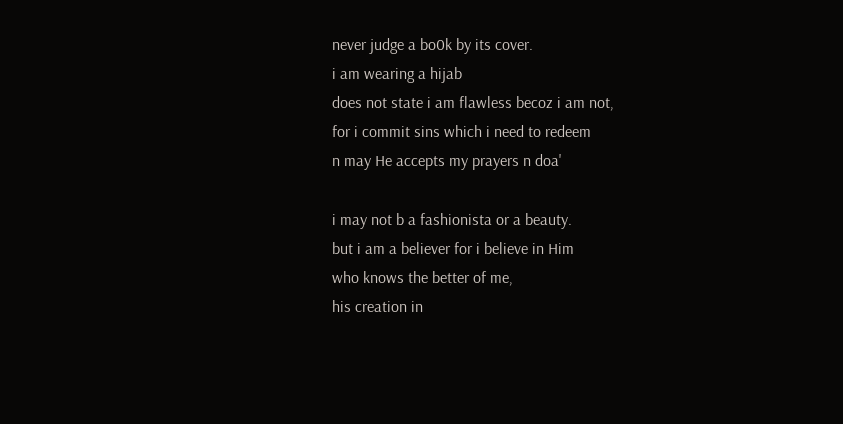never judge a bo0k by its cover.
i am wearing a hijab
does not state i am flawless becoz i am not,
for i commit sins which i need to redeem
n may He accepts my prayers n doa'

i may not b a fashionista or a beauty.
but i am a believer for i believe in Him
who knows the better of me,
his creation in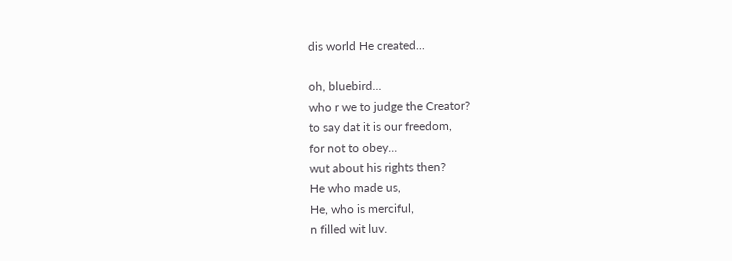dis world He created...

oh, bluebird...
who r we to judge the Creator?
to say dat it is our freedom,
for not to obey...
wut about his rights then?
He who made us,
He, who is merciful,
n filled wit luv.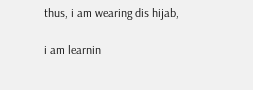thus, i am wearing dis hijab,

i am learnin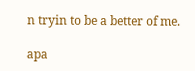n tryin to be a better of me.

apa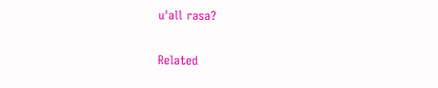u'all rasa?

Related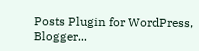Posts Plugin for WordPress, Blogger...